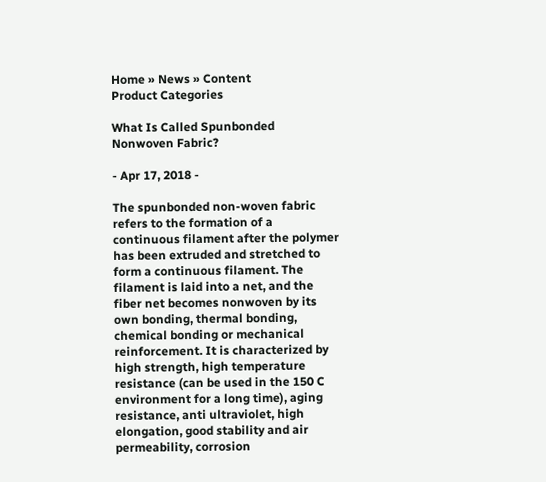Home » News » Content
Product Categories

What Is Called Spunbonded Nonwoven Fabric?

- Apr 17, 2018 -

The spunbonded non-woven fabric refers to the formation of a continuous filament after the polymer has been extruded and stretched to form a continuous filament. The filament is laid into a net, and the fiber net becomes nonwoven by its own bonding, thermal bonding, chemical bonding or mechanical reinforcement. It is characterized by high strength, high temperature resistance (can be used in the 150 C environment for a long time), aging resistance, anti ultraviolet, high elongation, good stability and air permeability, corrosion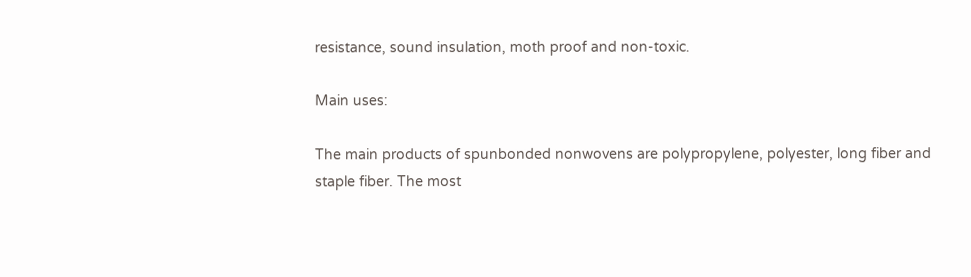resistance, sound insulation, moth proof and non-toxic.

Main uses:

The main products of spunbonded nonwovens are polypropylene, polyester, long fiber and staple fiber. The most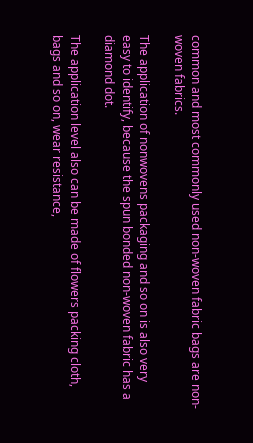common and most commonly used non-woven fabric bags are non-woven fabrics.

The application of nonwovens packaging and so on is also very easy to identify, because the spun bonded non-woven fabric has a diamond dot.

The application level also can be made of flowers packing cloth, bags and so on, wear resistance,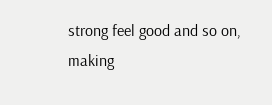strong feel good and so on, making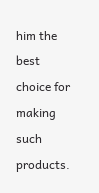him the best choice for making such products.